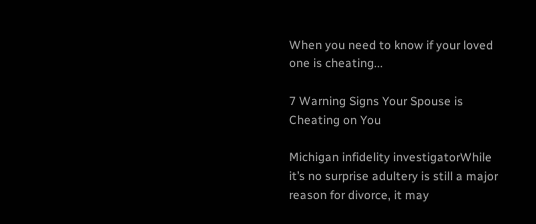When you need to know if your loved one is cheating...

7 Warning Signs Your Spouse is Cheating on You

Michigan infidelity investigatorWhile it’s no surprise adultery is still a major reason for divorce, it may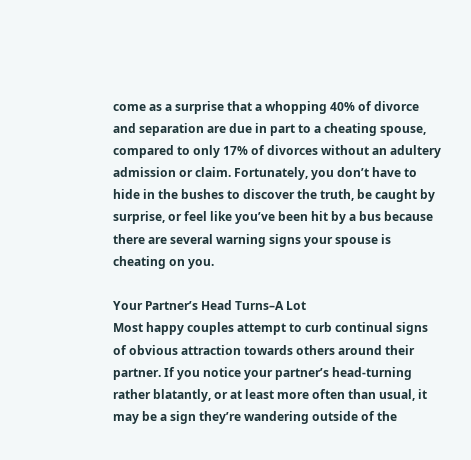come as a surprise that a whopping 40% of divorce and separation are due in part to a cheating spouse, compared to only 17% of divorces without an adultery admission or claim. Fortunately, you don’t have to hide in the bushes to discover the truth, be caught by surprise, or feel like you’ve been hit by a bus because there are several warning signs your spouse is cheating on you.

Your Partner’s Head Turns–A Lot
Most happy couples attempt to curb continual signs of obvious attraction towards others around their partner. If you notice your partner’s head-turning rather blatantly, or at least more often than usual, it may be a sign they’re wandering outside of the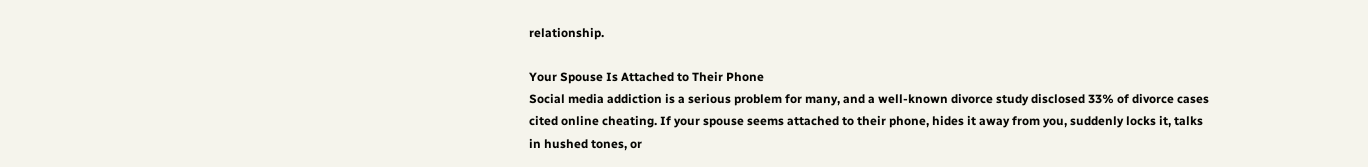relationship.

Your Spouse Is Attached to Their Phone
Social media addiction is a serious problem for many, and a well-known divorce study disclosed 33% of divorce cases cited online cheating. If your spouse seems attached to their phone, hides it away from you, suddenly locks it, talks in hushed tones, or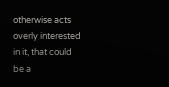otherwise acts overly interested in it, that could be a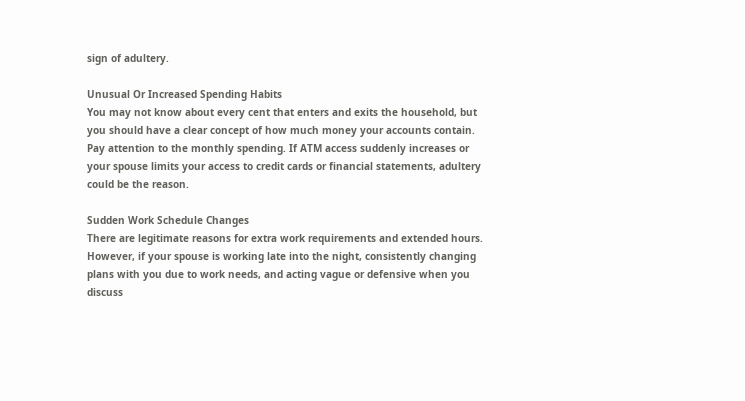sign of adultery.

Unusual Or Increased Spending Habits
You may not know about every cent that enters and exits the household, but you should have a clear concept of how much money your accounts contain. Pay attention to the monthly spending. If ATM access suddenly increases or your spouse limits your access to credit cards or financial statements, adultery could be the reason.

Sudden Work Schedule Changes
There are legitimate reasons for extra work requirements and extended hours. However, if your spouse is working late into the night, consistently changing plans with you due to work needs, and acting vague or defensive when you discuss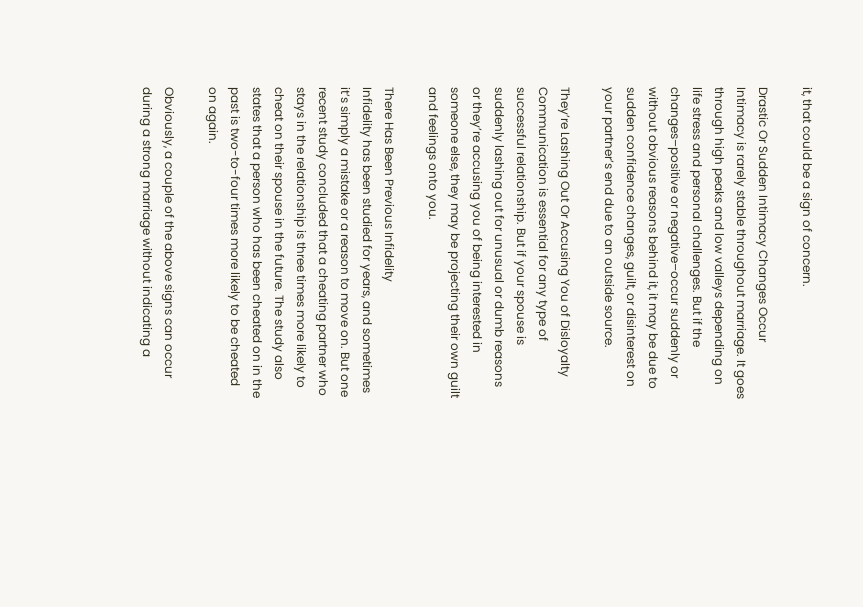it, that could be a sign of concern.

Drastic Or Sudden Intimacy Changes Occur
Intimacy is rarely stable throughout marriage. It goes through high peaks and low valleys depending on life stress and personal challenges. But if the changes–positive or negative–occur suddenly or without obvious reasons behind it, it may be due to sudden confidence changes, guilt, or disinterest on your partner’s end due to an outside source.

They’re Lashing Out Or Accusing You of Disloyalty
Communication is essential for any type of successful relationship. But if your spouse is suddenly lashing out for unusual or dumb reasons or they’re accusing you of being interested in someone else, they may be projecting their own guilt and feelings onto you.

There Has Been Previous Infidelity
Infidelity has been studied for years, and sometimes it’s simply a mistake or a reason to move on. But one recent study concluded that a cheating partner who stays in the relationship is three times more likely to cheat on their spouse in the future. The study also states that a person who has been cheated on in the past is two-to-four times more likely to be cheated on again.

Obviously, a couple of the above signs can occur during a strong marriage without indicating a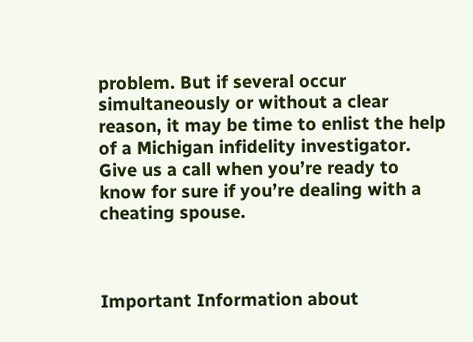problem. But if several occur simultaneously or without a clear reason, it may be time to enlist the help of a Michigan infidelity investigator. Give us a call when you’re ready to know for sure if you’re dealing with a cheating spouse.



Important Information about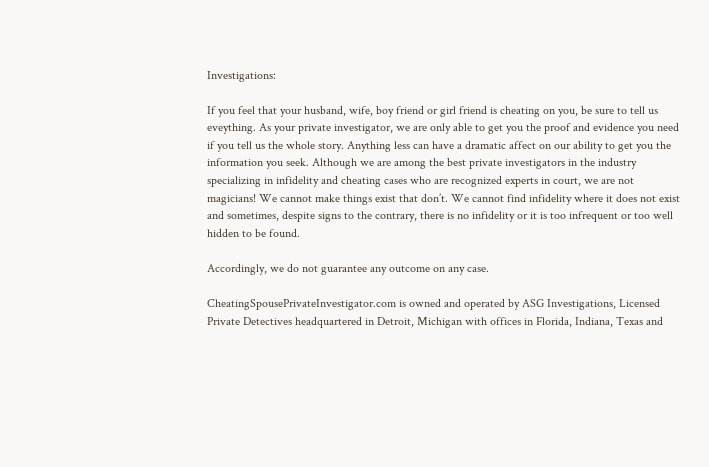Investigations:

If you feel that your husband, wife, boy friend or girl friend is cheating on you, be sure to tell us eveything. As your private investigator, we are only able to get you the proof and evidence you need if you tell us the whole story. Anything less can have a dramatic affect on our ability to get you the information you seek. Although we are among the best private investigators in the industry specializing in infidelity and cheating cases who are recognized experts in court, we are not magicians! We cannot make things exist that don’t. We cannot find infidelity where it does not exist and sometimes, despite signs to the contrary, there is no infidelity or it is too infrequent or too well hidden to be found.

Accordingly, we do not guarantee any outcome on any case.

CheatingSpousePrivateInvestigator.com is owned and operated by ASG Investigations, Licensed Private Detectives headquartered in Detroit, Michigan with offices in Florida, Indiana, Texas and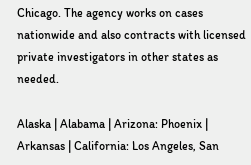Chicago. The agency works on cases nationwide and also contracts with licensed private investigators in other states as needed.

Alaska | Alabama | Arizona: Phoenix | Arkansas | California: Los Angeles, San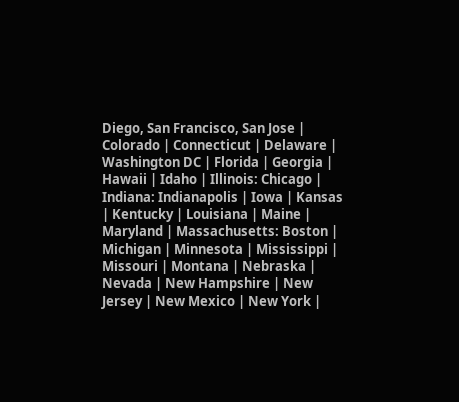Diego, San Francisco, San Jose | Colorado | Connecticut | Delaware | Washington DC | Florida | Georgia | Hawaii | Idaho | Illinois: Chicago | Indiana: Indianapolis | Iowa | Kansas | Kentucky | Louisiana | Maine | Maryland | Massachusetts: Boston | Michigan | Minnesota | Mississippi | Missouri | Montana | Nebraska | Nevada | New Hampshire | New Jersey | New Mexico | New York |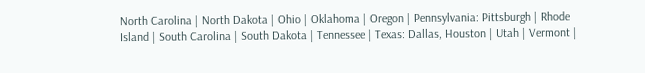North Carolina | North Dakota | Ohio | Oklahoma | Oregon | Pennsylvania: Pittsburgh | Rhode Island | South Carolina | South Dakota | Tennessee | Texas: Dallas, Houston | Utah | Vermont |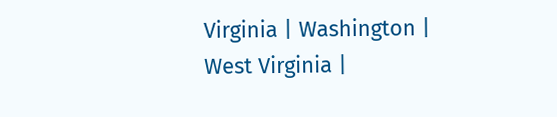Virginia | Washington | West Virginia |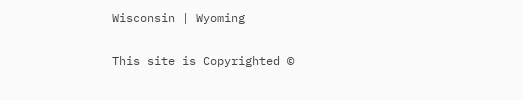Wisconsin | Wyoming

This site is Copyrighted ©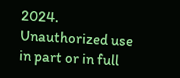2024. Unauthorized use in part or in full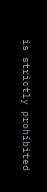is strictly prohibited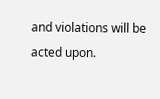and violations will be acted upon.